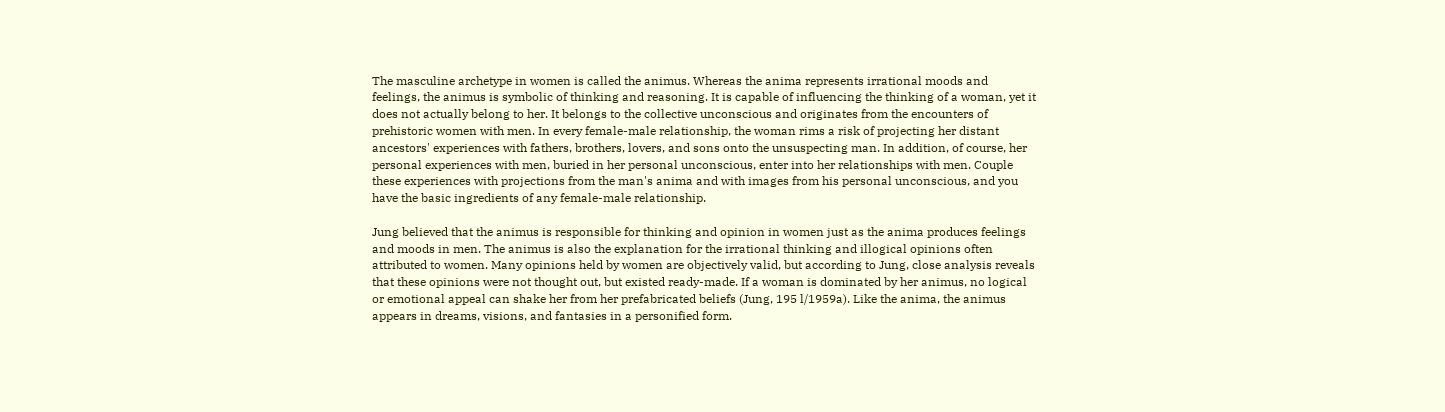The masculine archetype in women is called the animus. Whereas the anima represents irrational moods and feelings, the animus is symbolic of thinking and reasoning. It is capable of influencing the thinking of a woman, yet it does not actually belong to her. It belongs to the collective unconscious and originates from the encounters of prehistoric women with men. In every female-male relationship, the woman rims a risk of projecting her distant ancestors' experiences with fathers, brothers, lovers, and sons onto the unsuspecting man. In addition, of course, her personal experiences with men, buried in her personal unconscious, enter into her relationships with men. Couple these experiences with projections from the man's anima and with images from his personal unconscious, and you have the basic ingredients of any female-male relationship.

Jung believed that the animus is responsible for thinking and opinion in women just as the anima produces feelings and moods in men. The animus is also the explanation for the irrational thinking and illogical opinions often attributed to women. Many opinions held by women are objectively valid, but according to Jung, close analysis reveals that these opinions were not thought out, but existed ready-made. If a woman is dominated by her animus, no logical or emotional appeal can shake her from her prefabricated beliefs (Jung, 195 l/1959a). Like the anima, the animus appears in dreams, visions, and fantasies in a personified form.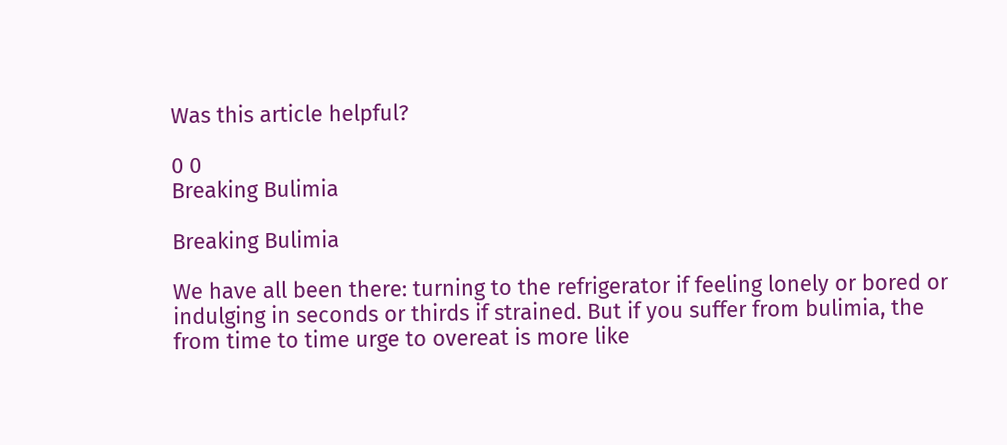Was this article helpful?

0 0
Breaking Bulimia

Breaking Bulimia

We have all been there: turning to the refrigerator if feeling lonely or bored or indulging in seconds or thirds if strained. But if you suffer from bulimia, the from time to time urge to overeat is more like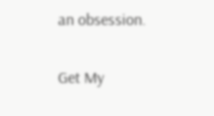an obsession.

Get My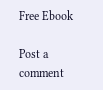Free Ebook

Post a comment